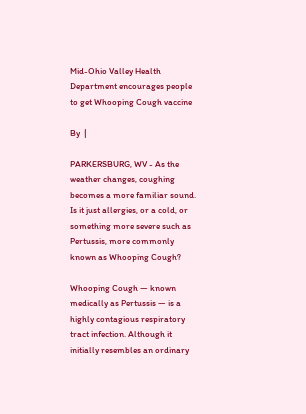Mid-Ohio Valley Health Department encourages people to get Whooping Cough vaccine

By  |

PARKERSBURG, WV - As the weather changes, coughing becomes a more familiar sound. Is it just allergies, or a cold, or something more severe such as Pertussis, more commonly known as Whooping Cough?

Whooping Cough — known medically as Pertussis — is a highly contagious respiratory tract infection. Although it initially resembles an ordinary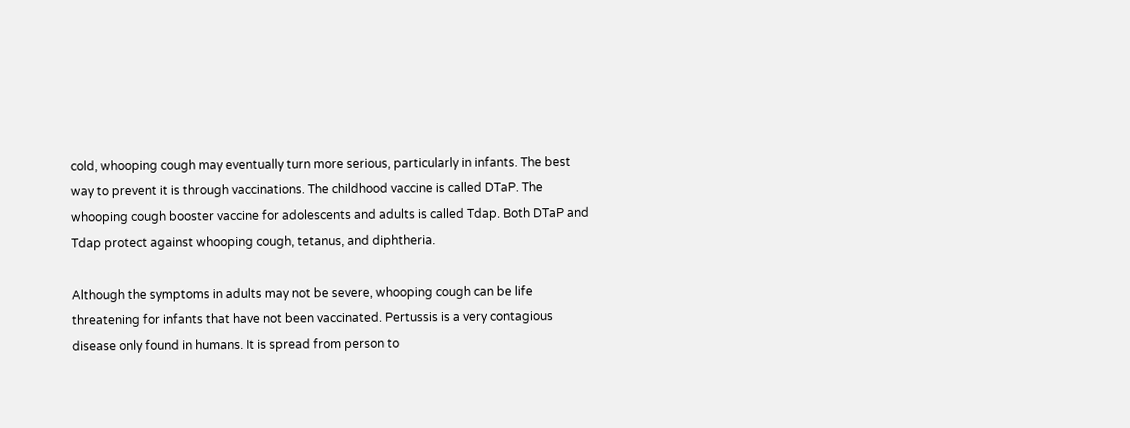cold, whooping cough may eventually turn more serious, particularly in infants. The best way to prevent it is through vaccinations. The childhood vaccine is called DTaP. The whooping cough booster vaccine for adolescents and adults is called Tdap. Both DTaP and Tdap protect against whooping cough, tetanus, and diphtheria.

Although the symptoms in adults may not be severe, whooping cough can be life threatening for infants that have not been vaccinated. Pertussis is a very contagious disease only found in humans. It is spread from person to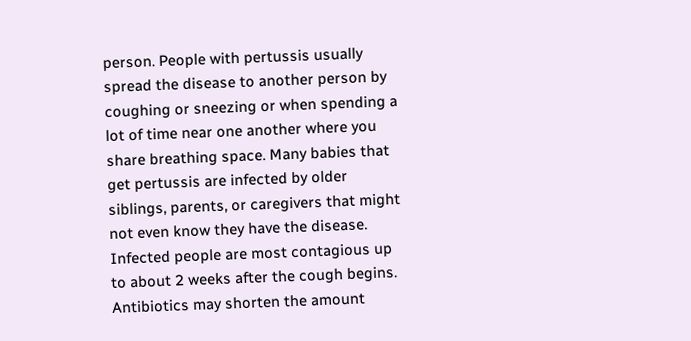person. People with pertussis usually spread the disease to another person by coughing or sneezing or when spending a lot of time near one another where you share breathing space. Many babies that get pertussis are infected by older siblings, parents, or caregivers that might not even know they have the disease. Infected people are most contagious up to about 2 weeks after the cough begins. Antibiotics may shorten the amount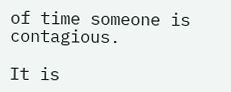of time someone is contagious.

It is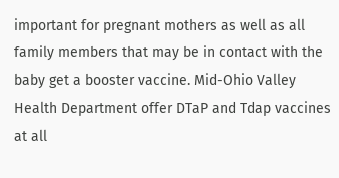important for pregnant mothers as well as all family members that may be in contact with the baby get a booster vaccine. Mid-Ohio Valley Health Department offer DTaP and Tdap vaccines at all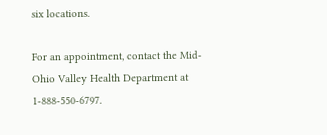six locations.

For an appointment, contact the Mid-Ohio Valley Health Department at 1-888-550-6797.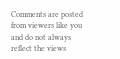Comments are posted from viewers like you and do not always reflect the views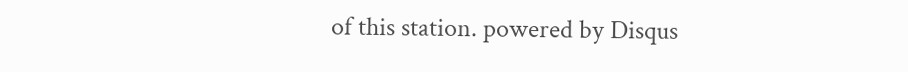of this station. powered by Disqus